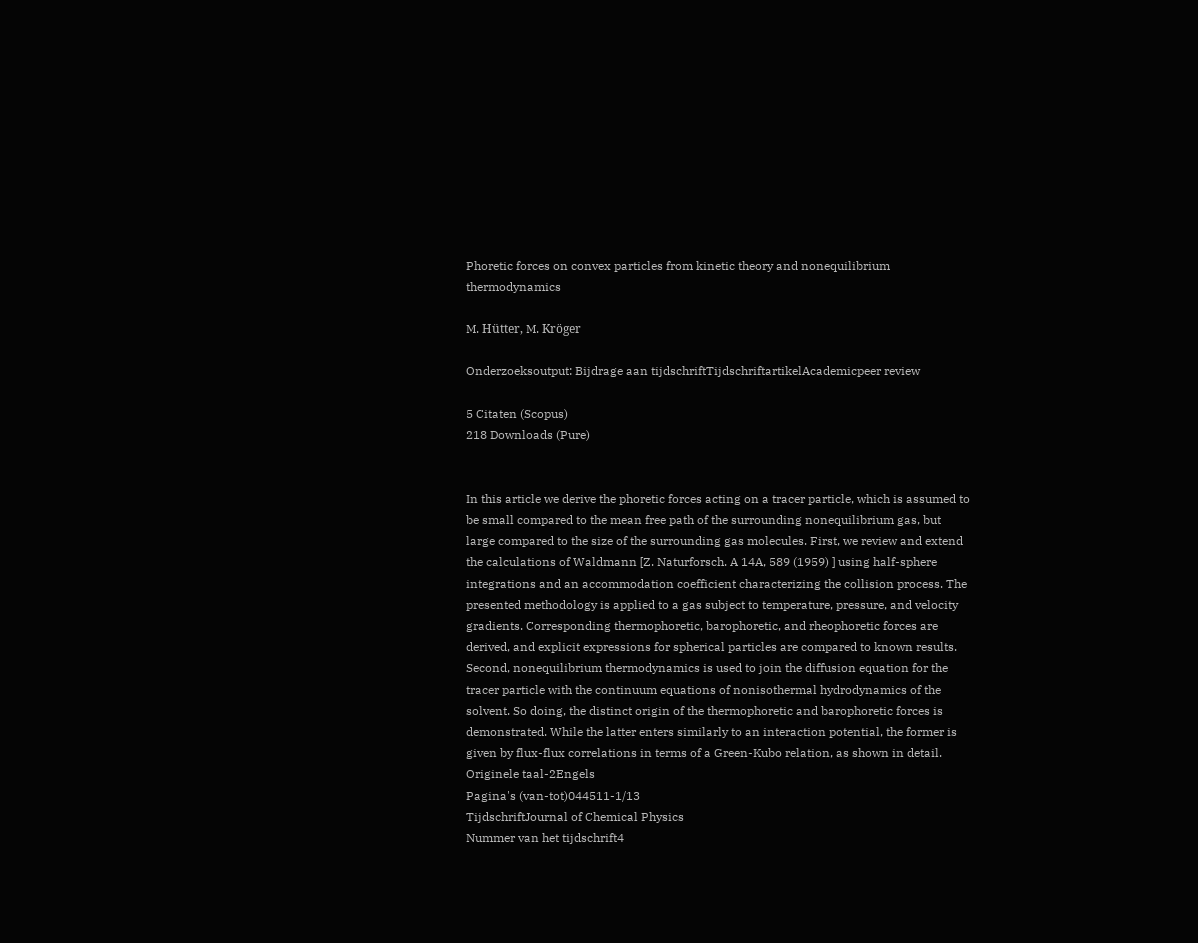Phoretic forces on convex particles from kinetic theory and nonequilibrium thermodynamics

M. Hütter, M. Kröger

Onderzoeksoutput: Bijdrage aan tijdschriftTijdschriftartikelAcademicpeer review

5 Citaten (Scopus)
218 Downloads (Pure)


In this article we derive the phoretic forces acting on a tracer particle, which is assumed to be small compared to the mean free path of the surrounding nonequilibrium gas, but large compared to the size of the surrounding gas molecules. First, we review and extend the calculations of Waldmann [Z. Naturforsch. A 14A, 589 (1959) ] using half-sphere integrations and an accommodation coefficient characterizing the collision process. The presented methodology is applied to a gas subject to temperature, pressure, and velocity gradients. Corresponding thermophoretic, barophoretic, and rheophoretic forces are derived, and explicit expressions for spherical particles are compared to known results. Second, nonequilibrium thermodynamics is used to join the diffusion equation for the tracer particle with the continuum equations of nonisothermal hydrodynamics of the solvent. So doing, the distinct origin of the thermophoretic and barophoretic forces is demonstrated. While the latter enters similarly to an interaction potential, the former is given by flux-flux correlations in terms of a Green-Kubo relation, as shown in detail.
Originele taal-2Engels
Pagina's (van-tot)044511-1/13
TijdschriftJournal of Chemical Physics
Nummer van het tijdschrift4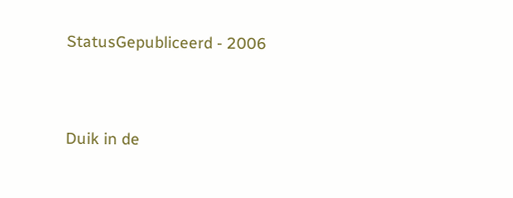StatusGepubliceerd - 2006


Duik in de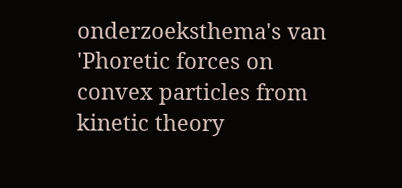onderzoeksthema's van 'Phoretic forces on convex particles from kinetic theory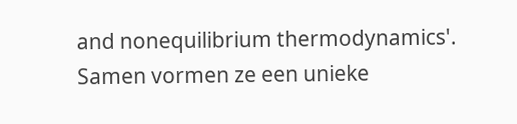and nonequilibrium thermodynamics'. Samen vormen ze een unieke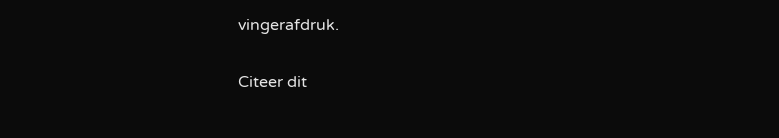vingerafdruk.

Citeer dit